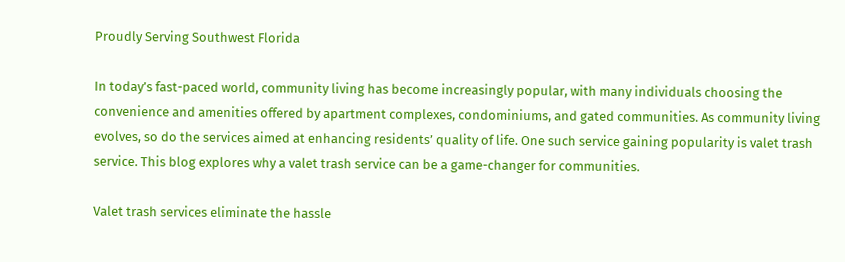Proudly Serving Southwest Florida

In today’s fast-paced world, community living has become increasingly popular, with many individuals choosing the convenience and amenities offered by apartment complexes, condominiums, and gated communities. As community living evolves, so do the services aimed at enhancing residents’ quality of life. One such service gaining popularity is valet trash service. This blog explores why a valet trash service can be a game-changer for communities.

Valet trash services eliminate the hassle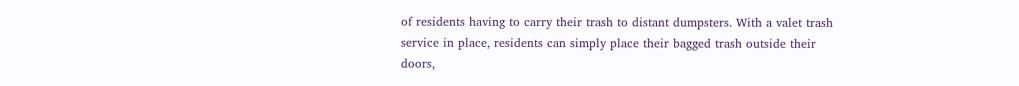of residents having to carry their trash to distant dumpsters. With a valet trash service in place, residents can simply place their bagged trash outside their doors,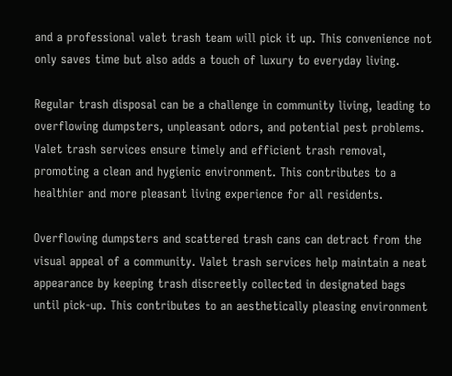and a professional valet trash team will pick it up. This convenience not only saves time but also adds a touch of luxury to everyday living.

Regular trash disposal can be a challenge in community living, leading to overflowing dumpsters, unpleasant odors, and potential pest problems. Valet trash services ensure timely and efficient trash removal, promoting a clean and hygienic environment. This contributes to a healthier and more pleasant living experience for all residents.

Overflowing dumpsters and scattered trash cans can detract from the visual appeal of a community. Valet trash services help maintain a neat appearance by keeping trash discreetly collected in designated bags until pick-up. This contributes to an aesthetically pleasing environment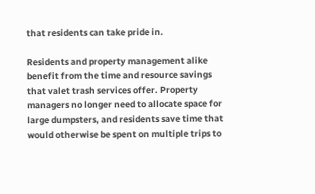that residents can take pride in.

Residents and property management alike benefit from the time and resource savings that valet trash services offer. Property managers no longer need to allocate space for large dumpsters, and residents save time that would otherwise be spent on multiple trips to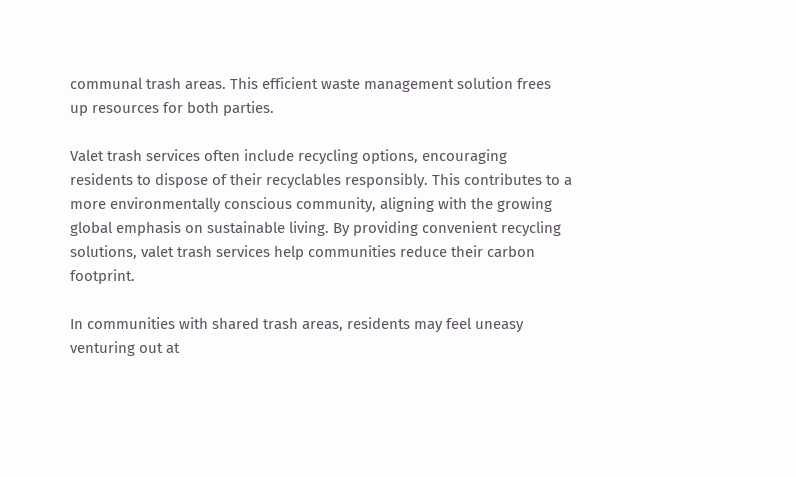communal trash areas. This efficient waste management solution frees up resources for both parties.

Valet trash services often include recycling options, encouraging residents to dispose of their recyclables responsibly. This contributes to a more environmentally conscious community, aligning with the growing global emphasis on sustainable living. By providing convenient recycling solutions, valet trash services help communities reduce their carbon footprint.

In communities with shared trash areas, residents may feel uneasy venturing out at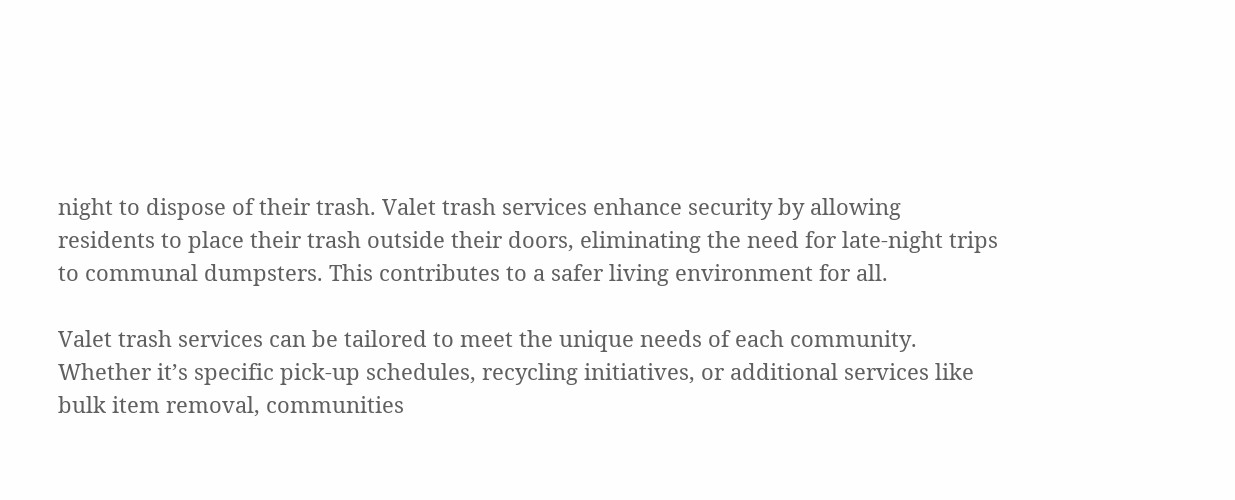night to dispose of their trash. Valet trash services enhance security by allowing residents to place their trash outside their doors, eliminating the need for late-night trips to communal dumpsters. This contributes to a safer living environment for all.

Valet trash services can be tailored to meet the unique needs of each community. Whether it’s specific pick-up schedules, recycling initiatives, or additional services like bulk item removal, communities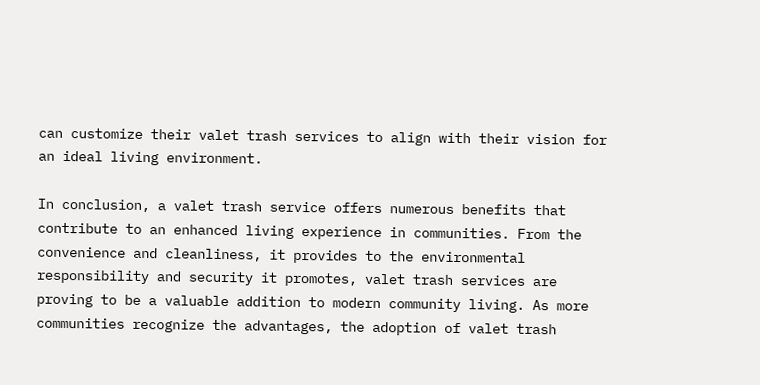can customize their valet trash services to align with their vision for an ideal living environment.

In conclusion, a valet trash service offers numerous benefits that contribute to an enhanced living experience in communities. From the convenience and cleanliness, it provides to the environmental responsibility and security it promotes, valet trash services are proving to be a valuable addition to modern community living. As more communities recognize the advantages, the adoption of valet trash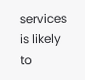services is likely to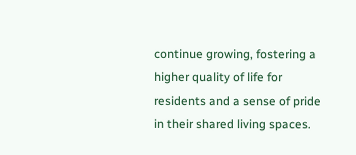continue growing, fostering a higher quality of life for residents and a sense of pride in their shared living spaces.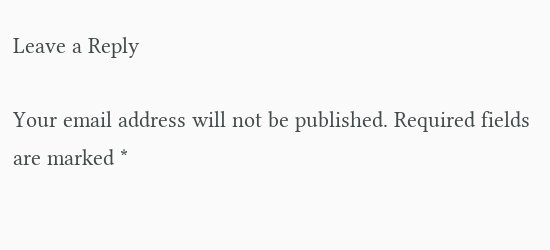Leave a Reply

Your email address will not be published. Required fields are marked *